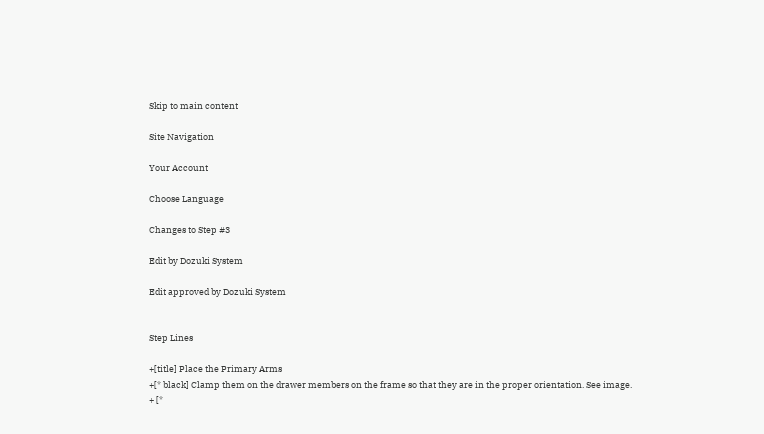Skip to main content

Site Navigation

Your Account

Choose Language

Changes to Step #3

Edit by Dozuki System

Edit approved by Dozuki System


Step Lines

+[title] Place the Primary Arms
+[* black] Clamp them on the drawer members on the frame so that they are in the proper orientation. See image.
+ [*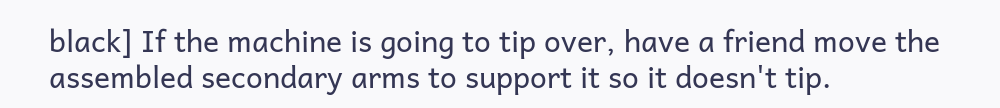black] If the machine is going to tip over, have a friend move the assembled secondary arms to support it so it doesn't tip.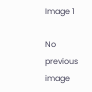Image 1

No previous image